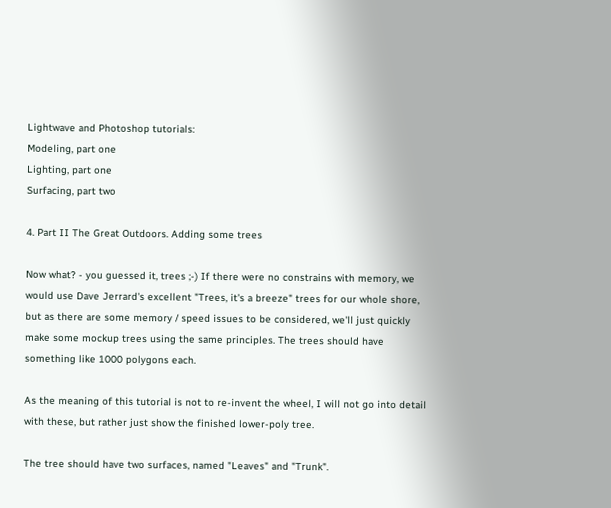Lightwave and Photoshop tutorials:
Modeling, part one
Lighting, part one
Surfacing, part two

4. Part II The Great Outdoors. Adding some trees

Now what? - you guessed it, trees ;-) If there were no constrains with memory, we would use Dave Jerrard's excellent "Trees, it's a breeze" trees for our whole shore, but as there are some memory / speed issues to be considered, we'll just quickly make some mockup trees using the same principles. The trees should have something like 1000 polygons each.

As the meaning of this tutorial is not to re-invent the wheel, I will not go into detail with these, but rather just show the finished lower-poly tree.

The tree should have two surfaces, named "Leaves" and "Trunk".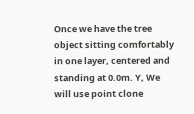Once we have the tree object sitting comfortably in one layer, centered and standing at 0.0m. Y, We will use point clone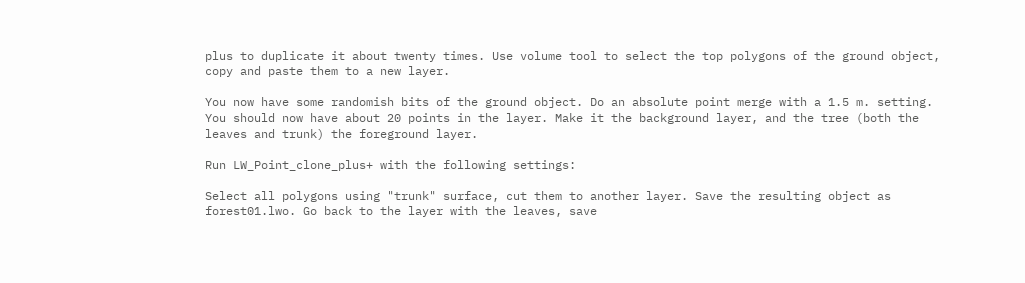plus to duplicate it about twenty times. Use volume tool to select the top polygons of the ground object, copy and paste them to a new layer.

You now have some randomish bits of the ground object. Do an absolute point merge with a 1.5 m. setting. You should now have about 20 points in the layer. Make it the background layer, and the tree (both the leaves and trunk) the foreground layer.

Run LW_Point_clone_plus+ with the following settings:

Select all polygons using "trunk" surface, cut them to another layer. Save the resulting object as forest01.lwo. Go back to the layer with the leaves, save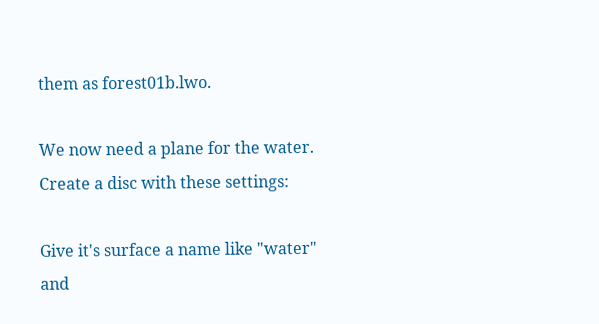them as forest01b.lwo.

We now need a plane for the water. Create a disc with these settings:

Give it's surface a name like "water" and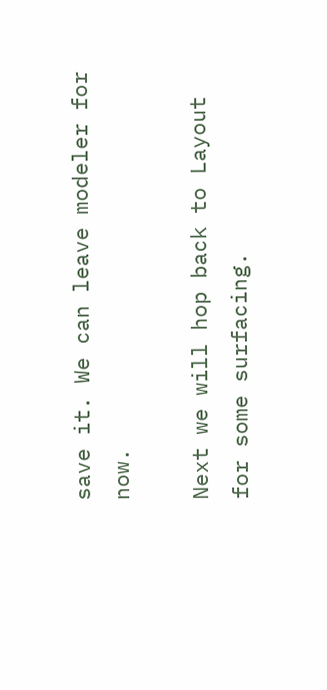save it. We can leave modeler for now.

Next we will hop back to Layout for some surfacing.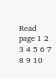Read page 1 2 3 4 5 6 7 8 9 10